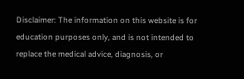Disclaimer: The information on this website is for education purposes only, and is not intended to replace the medical advice, diagnosis, or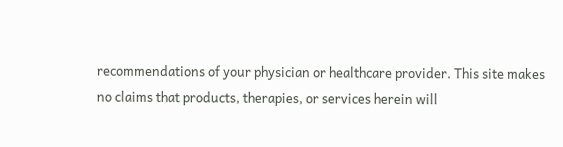recommendations of your physician or healthcare provider. This site makes no claims that products, therapies, or services herein will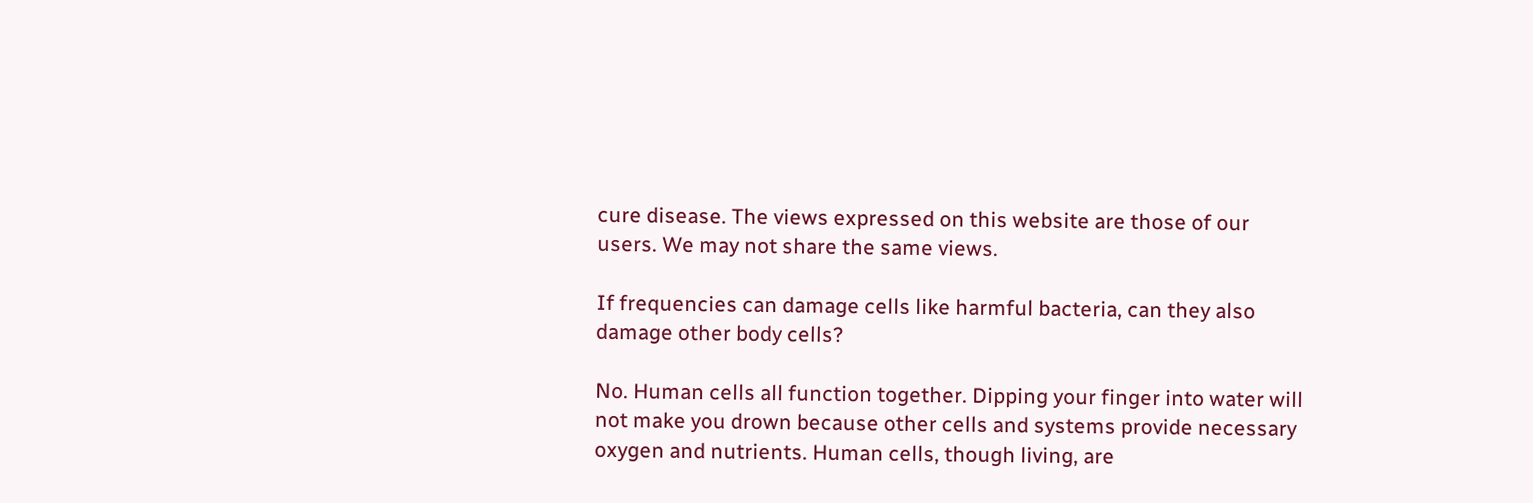cure disease. The views expressed on this website are those of our users. We may not share the same views.

If frequencies can damage cells like harmful bacteria, can they also damage other body cells?

No. Human cells all function together. Dipping your finger into water will not make you drown because other cells and systems provide necessary oxygen and nutrients. Human cells, though living, are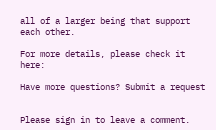all of a larger being that support each other.

For more details, please check it here:

Have more questions? Submit a request


Please sign in to leave a comment.